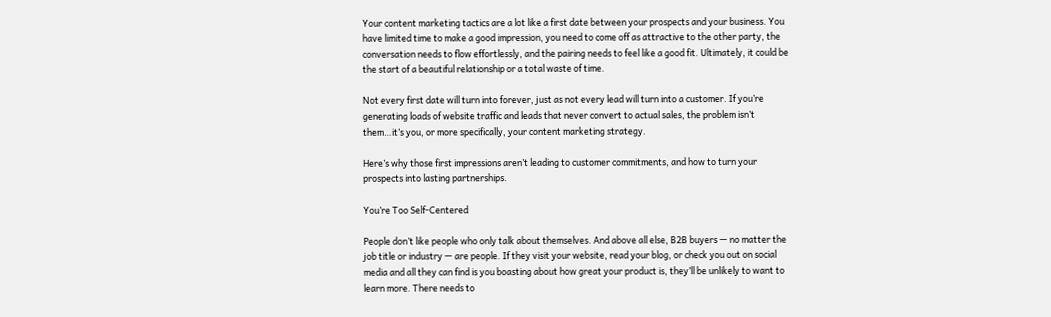Your content marketing tactics are a lot like a first date between your prospects and your business. You have limited time to make a good impression, you need to come off as attractive to the other party, the conversation needs to flow effortlessly, and the pairing needs to feel like a good fit. Ultimately, it could be the start of a beautiful relationship or a total waste of time.

Not every first date will turn into forever, just as not every lead will turn into a customer. If you’re generating loads of website traffic and leads that never convert to actual sales, the problem isn’t them…it’s you, or more specifically, your content marketing strategy.

Here’s why those first impressions aren’t leading to customer commitments, and how to turn your prospects into lasting partnerships.

You’re Too Self-Centered

People don’t like people who only talk about themselves. And above all else, B2B buyers — no matter the job title or industry — are people. If they visit your website, read your blog, or check you out on social media and all they can find is you boasting about how great your product is, they’ll be unlikely to want to learn more. There needs to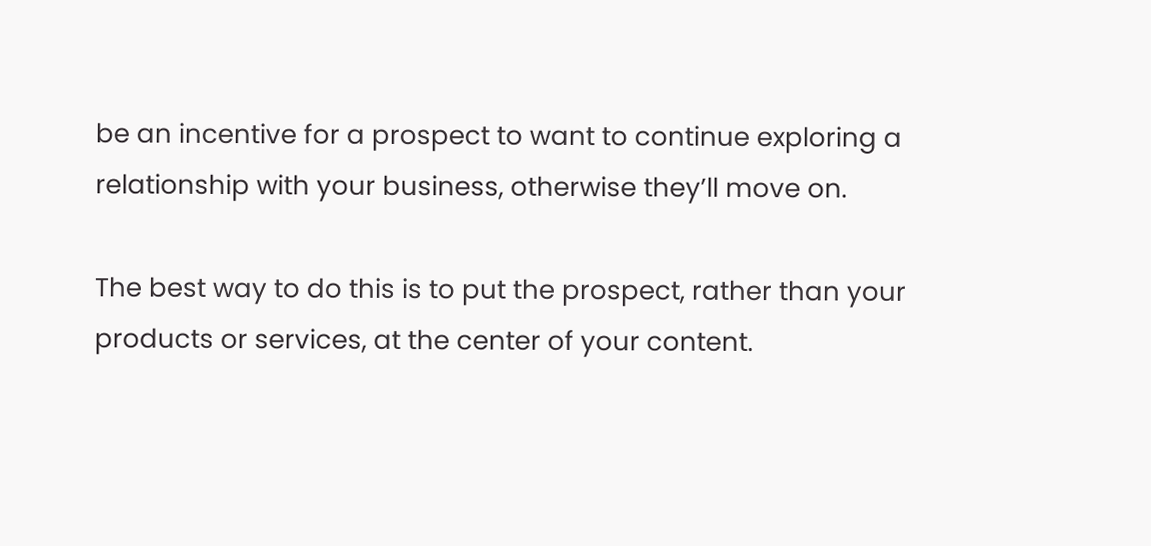be an incentive for a prospect to want to continue exploring a relationship with your business, otherwise they’ll move on.

The best way to do this is to put the prospect, rather than your products or services, at the center of your content.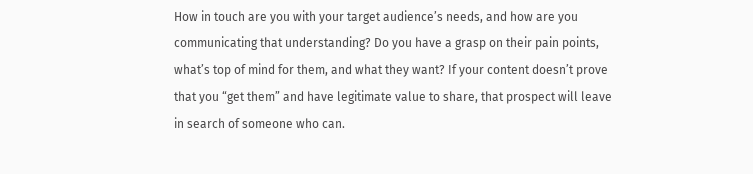How in touch are you with your target audience’s needs, and how are you communicating that understanding? Do you have a grasp on their pain points, what’s top of mind for them, and what they want? If your content doesn’t prove that you “get them” and have legitimate value to share, that prospect will leave in search of someone who can.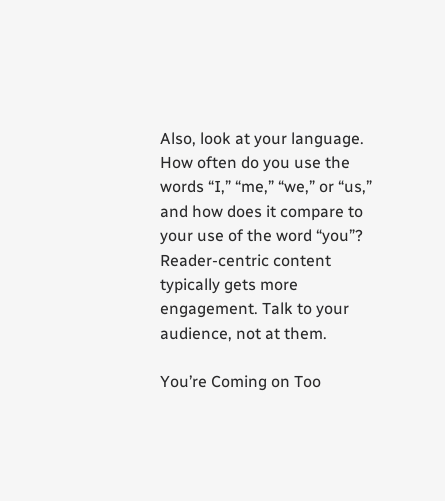Also, look at your language. How often do you use the words “I,” “me,” “we,” or “us,” and how does it compare to your use of the word “you”? Reader-centric content typically gets more engagement. Talk to your audience, not at them.

You’re Coming on Too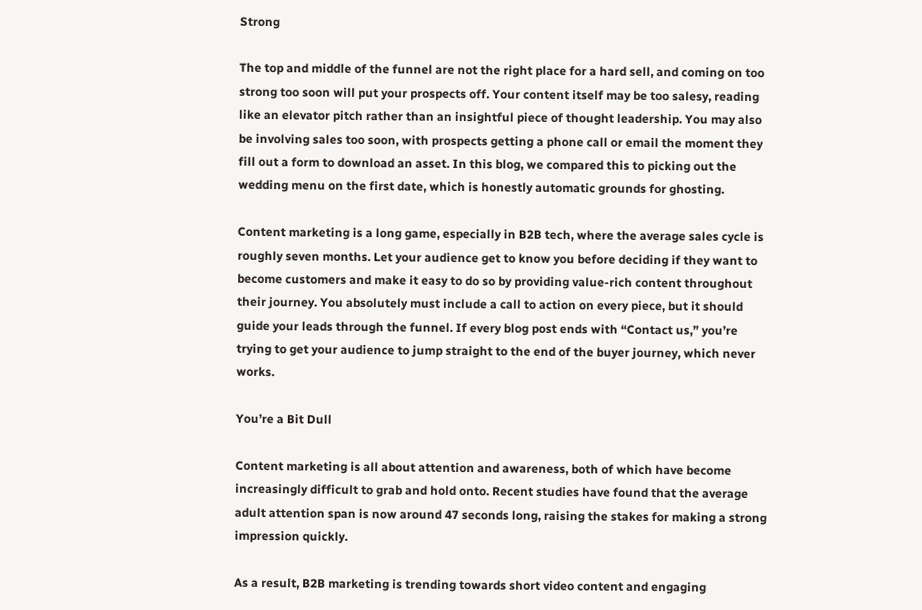Strong

The top and middle of the funnel are not the right place for a hard sell, and coming on too strong too soon will put your prospects off. Your content itself may be too salesy, reading like an elevator pitch rather than an insightful piece of thought leadership. You may also be involving sales too soon, with prospects getting a phone call or email the moment they fill out a form to download an asset. In this blog, we compared this to picking out the wedding menu on the first date, which is honestly automatic grounds for ghosting.

Content marketing is a long game, especially in B2B tech, where the average sales cycle is roughly seven months. Let your audience get to know you before deciding if they want to become customers and make it easy to do so by providing value-rich content throughout their journey. You absolutely must include a call to action on every piece, but it should guide your leads through the funnel. If every blog post ends with “Contact us,” you’re trying to get your audience to jump straight to the end of the buyer journey, which never works.

You’re a Bit Dull

Content marketing is all about attention and awareness, both of which have become increasingly difficult to grab and hold onto. Recent studies have found that the average adult attention span is now around 47 seconds long, raising the stakes for making a strong impression quickly.

As a result, B2B marketing is trending towards short video content and engaging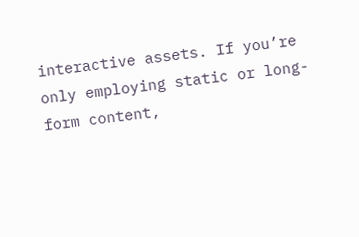interactive assets. If you’re only employing static or long-form content,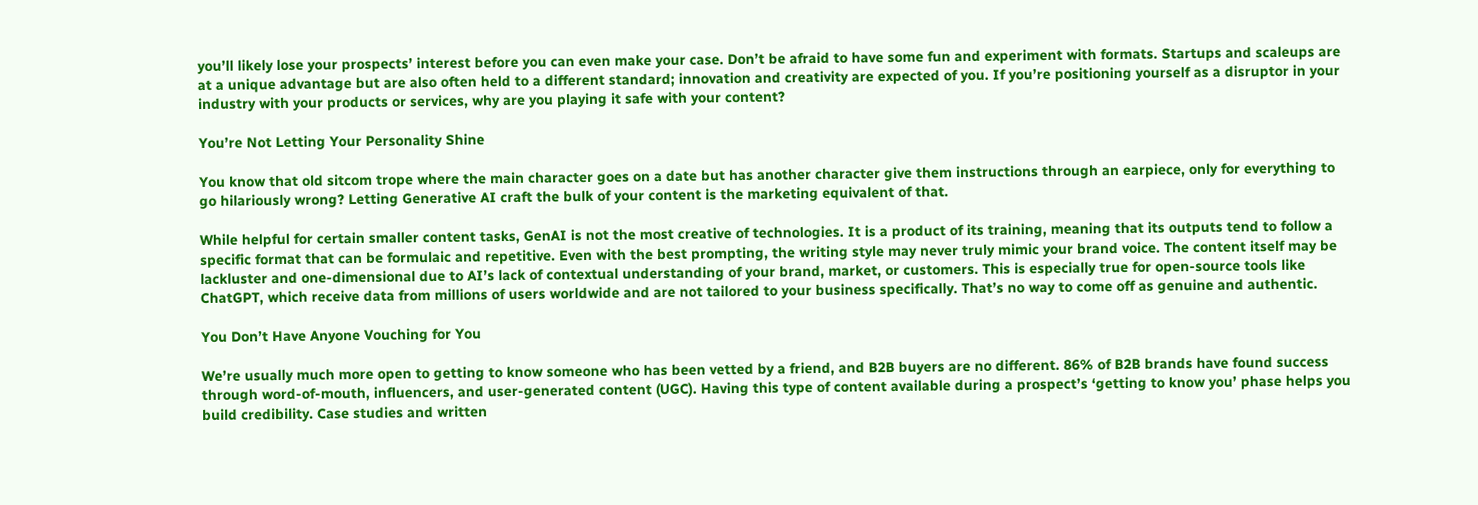you’ll likely lose your prospects’ interest before you can even make your case. Don’t be afraid to have some fun and experiment with formats. Startups and scaleups are at a unique advantage but are also often held to a different standard; innovation and creativity are expected of you. If you’re positioning yourself as a disruptor in your industry with your products or services, why are you playing it safe with your content?

You’re Not Letting Your Personality Shine

You know that old sitcom trope where the main character goes on a date but has another character give them instructions through an earpiece, only for everything to go hilariously wrong? Letting Generative AI craft the bulk of your content is the marketing equivalent of that.

While helpful for certain smaller content tasks, GenAI is not the most creative of technologies. It is a product of its training, meaning that its outputs tend to follow a specific format that can be formulaic and repetitive. Even with the best prompting, the writing style may never truly mimic your brand voice. The content itself may be lackluster and one-dimensional due to AI’s lack of contextual understanding of your brand, market, or customers. This is especially true for open-source tools like ChatGPT, which receive data from millions of users worldwide and are not tailored to your business specifically. That’s no way to come off as genuine and authentic.

You Don’t Have Anyone Vouching for You

We’re usually much more open to getting to know someone who has been vetted by a friend, and B2B buyers are no different. 86% of B2B brands have found success through word-of-mouth, influencers, and user-generated content (UGC). Having this type of content available during a prospect’s ‘getting to know you’ phase helps you build credibility. Case studies and written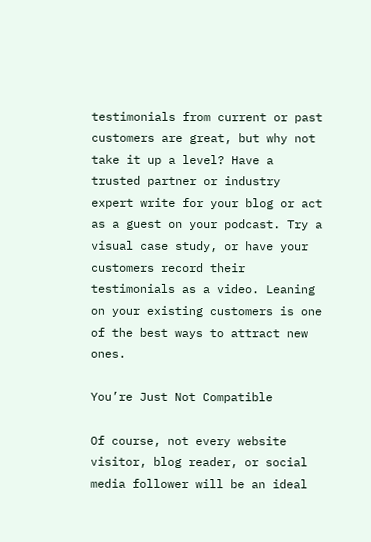testimonials from current or past customers are great, but why not take it up a level? Have a trusted partner or industry expert write for your blog or act as a guest on your podcast. Try a visual case study, or have your customers record their testimonials as a video. Leaning on your existing customers is one of the best ways to attract new ones.

You’re Just Not Compatible

Of course, not every website visitor, blog reader, or social media follower will be an ideal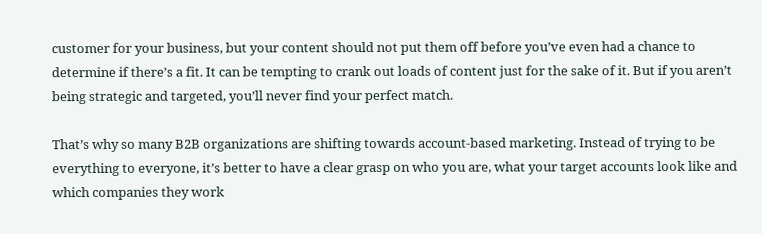customer for your business, but your content should not put them off before you’ve even had a chance to determine if there’s a fit. It can be tempting to crank out loads of content just for the sake of it. But if you aren’t being strategic and targeted, you’ll never find your perfect match.

That’s why so many B2B organizations are shifting towards account-based marketing. Instead of trying to be everything to everyone, it’s better to have a clear grasp on who you are, what your target accounts look like and which companies they work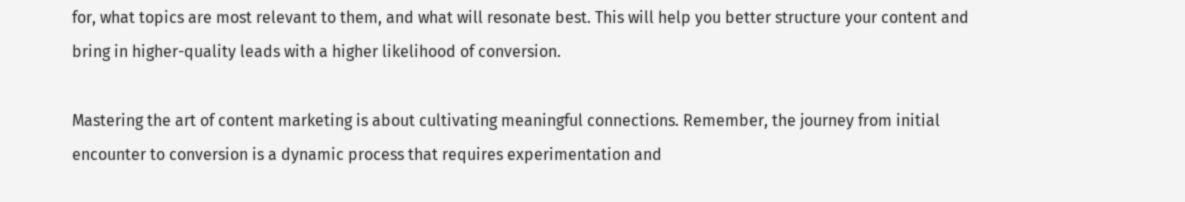for, what topics are most relevant to them, and what will resonate best. This will help you better structure your content and bring in higher-quality leads with a higher likelihood of conversion.

Mastering the art of content marketing is about cultivating meaningful connections. Remember, the journey from initial encounter to conversion is a dynamic process that requires experimentation and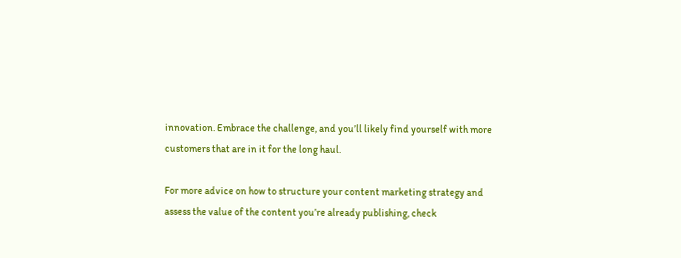innovation. Embrace the challenge, and you’ll likely find yourself with more customers that are in it for the long haul.

For more advice on how to structure your content marketing strategy and assess the value of the content you’re already publishing, check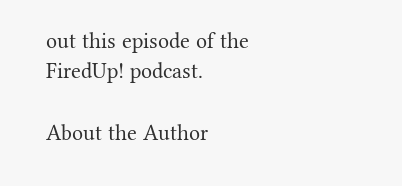out this episode of the FiredUp! podcast.

About the Author